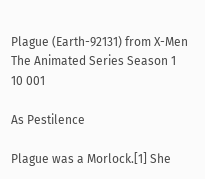Plague (Earth-92131) from X-Men The Animated Series Season 1 10 001

As Pestilence

Plague was a Morlock.[1] She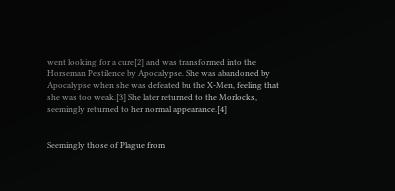went looking for a cure[2] and was transformed into the Horseman Pestilence by Apocalypse. She was abandoned by Apocalypse when she was defeated bu the X-Men, feeling that she was too weak.[3] She later returned to the Morlocks, seemingly returned to her normal appearance.[4]


Seemingly those of Plague from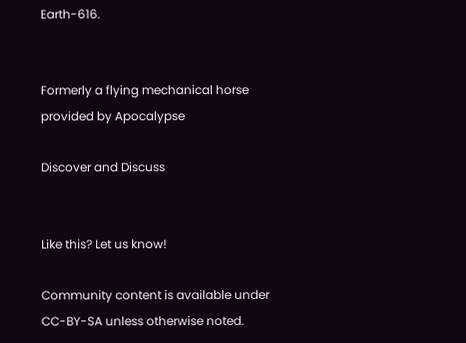Earth-616.


Formerly a flying mechanical horse provided by Apocalypse

Discover and Discuss


Like this? Let us know!

Community content is available under CC-BY-SA unless otherwise noted.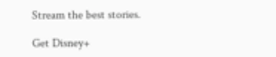Stream the best stories.

Get Disney+